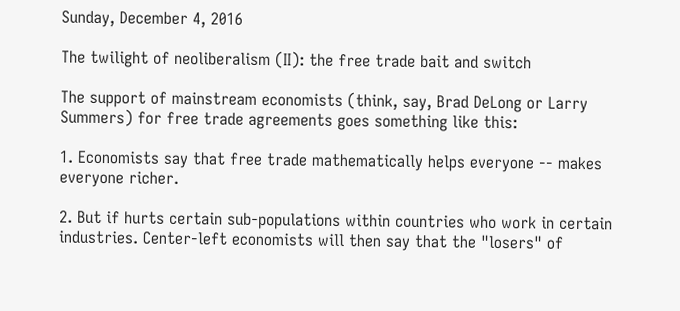Sunday, December 4, 2016

The twilight of neoliberalism (II): the free trade bait and switch

The support of mainstream economists (think, say, Brad DeLong or Larry Summers) for free trade agreements goes something like this:

1. Economists say that free trade mathematically helps everyone -- makes everyone richer.

2. But if hurts certain sub-populations within countries who work in certain industries. Center-left economists will then say that the "losers" of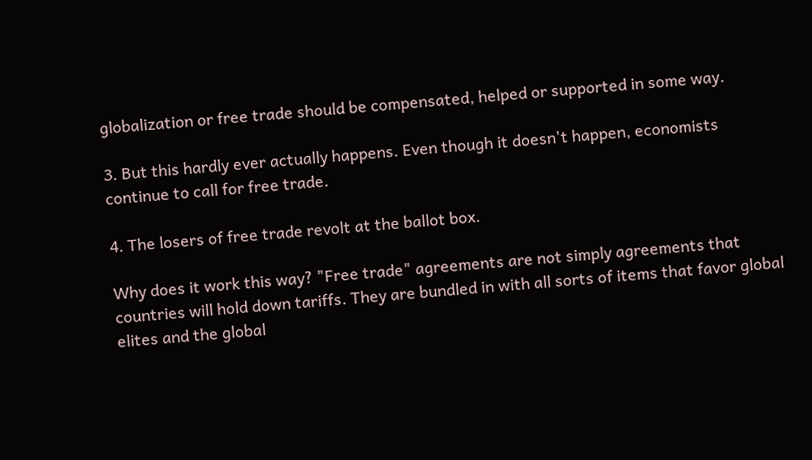globalization or free trade should be compensated, helped or supported in some way.

3. But this hardly ever actually happens. Even though it doesn't happen, economists continue to call for free trade.

4. The losers of free trade revolt at the ballot box.

Why does it work this way? "Free trade" agreements are not simply agreements that countries will hold down tariffs. They are bundled in with all sorts of items that favor global elites and the global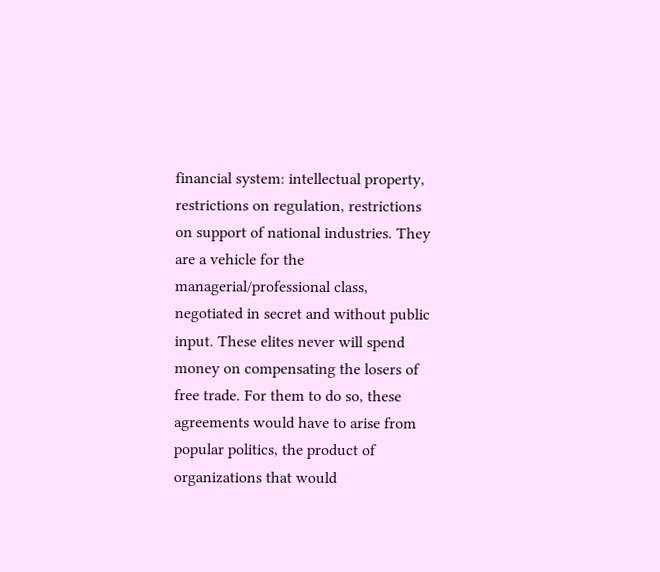financial system: intellectual property, restrictions on regulation, restrictions on support of national industries. They are a vehicle for the managerial/professional class, negotiated in secret and without public input. These elites never will spend money on compensating the losers of free trade. For them to do so, these agreements would have to arise from popular politics, the product of organizations that would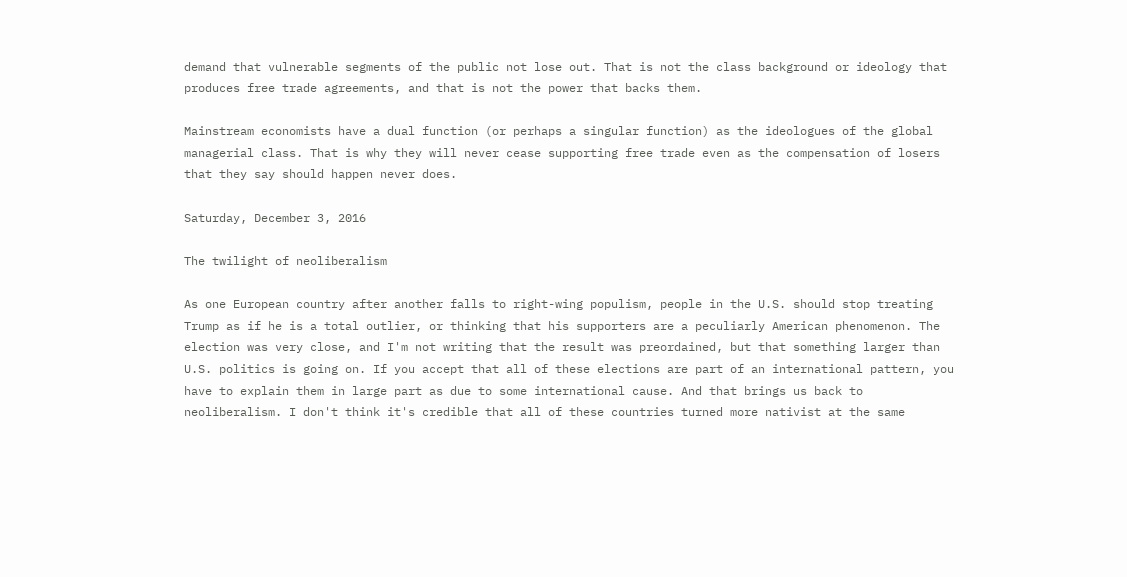demand that vulnerable segments of the public not lose out. That is not the class background or ideology that produces free trade agreements, and that is not the power that backs them.

Mainstream economists have a dual function (or perhaps a singular function) as the ideologues of the global managerial class. That is why they will never cease supporting free trade even as the compensation of losers that they say should happen never does.

Saturday, December 3, 2016

The twilight of neoliberalism

As one European country after another falls to right-wing populism, people in the U.S. should stop treating Trump as if he is a total outlier, or thinking that his supporters are a peculiarly American phenomenon. The election was very close, and I'm not writing that the result was preordained, but that something larger than U.S. politics is going on. If you accept that all of these elections are part of an international pattern, you have to explain them in large part as due to some international cause. And that brings us back to neoliberalism. I don't think it's credible that all of these countries turned more nativist at the same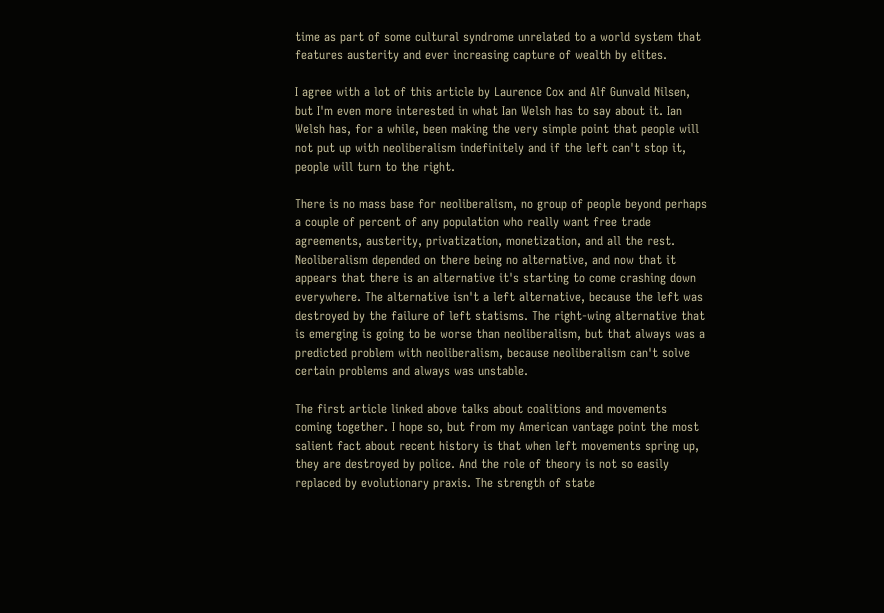time as part of some cultural syndrome unrelated to a world system that features austerity and ever increasing capture of wealth by elites.

I agree with a lot of this article by Laurence Cox and Alf Gunvald Nilsen, but I'm even more interested in what Ian Welsh has to say about it. Ian Welsh has, for a while, been making the very simple point that people will not put up with neoliberalism indefinitely and if the left can't stop it, people will turn to the right.

There is no mass base for neoliberalism, no group of people beyond perhaps a couple of percent of any population who really want free trade agreements, austerity, privatization, monetization, and all the rest. Neoliberalism depended on there being no alternative, and now that it appears that there is an alternative it's starting to come crashing down everywhere. The alternative isn't a left alternative, because the left was destroyed by the failure of left statisms. The right-wing alternative that is emerging is going to be worse than neoliberalism, but that always was a predicted problem with neoliberalism, because neoliberalism can't solve certain problems and always was unstable.

The first article linked above talks about coalitions and movements coming together. I hope so, but from my American vantage point the most salient fact about recent history is that when left movements spring up, they are destroyed by police. And the role of theory is not so easily replaced by evolutionary praxis. The strength of state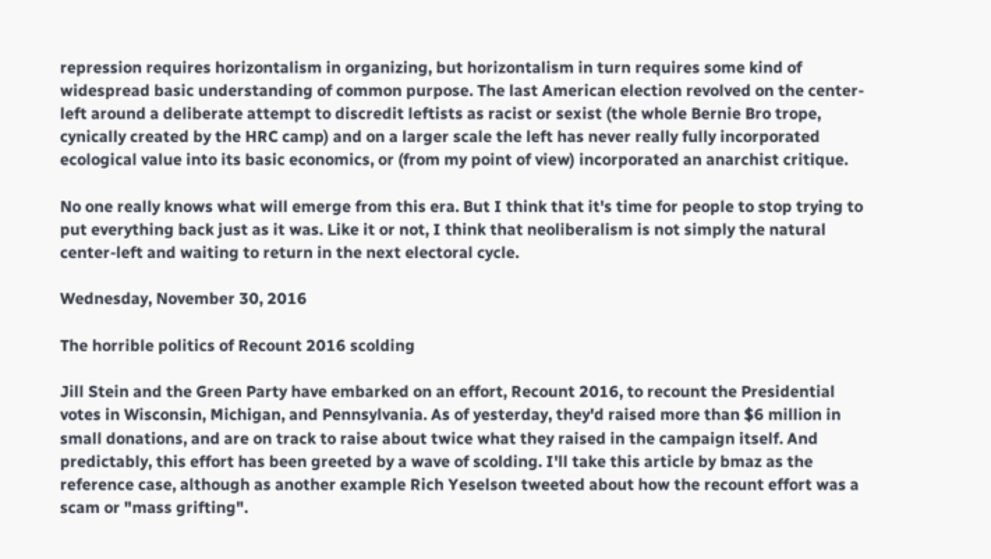repression requires horizontalism in organizing, but horizontalism in turn requires some kind of widespread basic understanding of common purpose. The last American election revolved on the center-left around a deliberate attempt to discredit leftists as racist or sexist (the whole Bernie Bro trope, cynically created by the HRC camp) and on a larger scale the left has never really fully incorporated ecological value into its basic economics, or (from my point of view) incorporated an anarchist critique.

No one really knows what will emerge from this era. But I think that it's time for people to stop trying to put everything back just as it was. Like it or not, I think that neoliberalism is not simply the natural center-left and waiting to return in the next electoral cycle.

Wednesday, November 30, 2016

The horrible politics of Recount 2016 scolding

Jill Stein and the Green Party have embarked on an effort, Recount 2016, to recount the Presidential votes in Wisconsin, Michigan, and Pennsylvania. As of yesterday, they'd raised more than $6 million in small donations, and are on track to raise about twice what they raised in the campaign itself. And predictably, this effort has been greeted by a wave of scolding. I'll take this article by bmaz as the reference case, although as another example Rich Yeselson tweeted about how the recount effort was a scam or "mass grifting".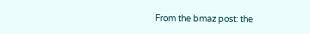From the bmaz post: the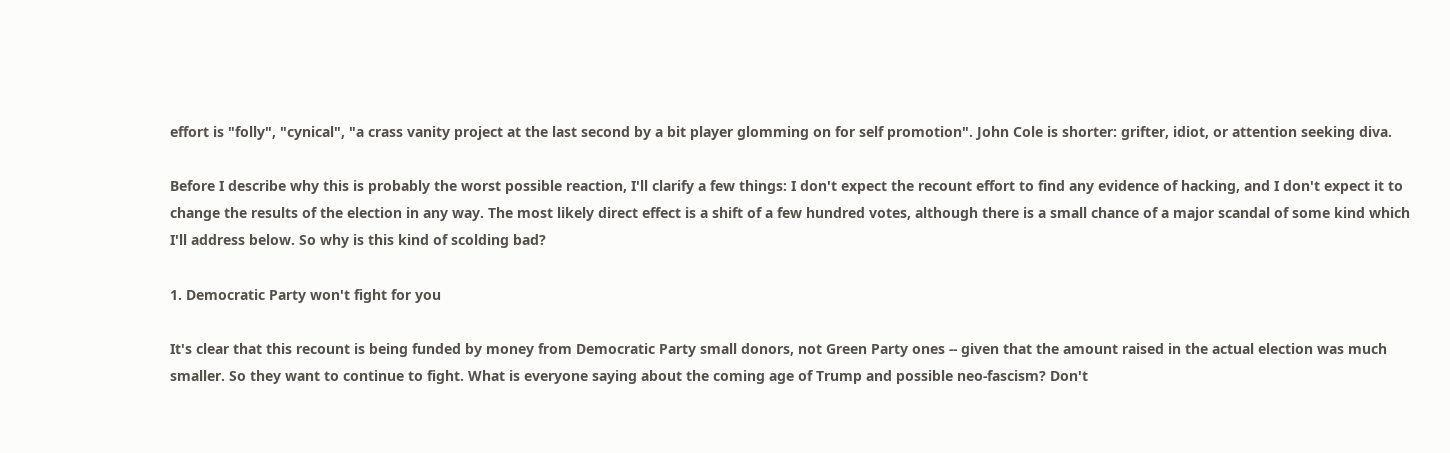effort is "folly", "cynical", "a crass vanity project at the last second by a bit player glomming on for self promotion". John Cole is shorter: grifter, idiot, or attention seeking diva.

Before I describe why this is probably the worst possible reaction, I'll clarify a few things: I don't expect the recount effort to find any evidence of hacking, and I don't expect it to change the results of the election in any way. The most likely direct effect is a shift of a few hundred votes, although there is a small chance of a major scandal of some kind which I'll address below. So why is this kind of scolding bad?

1. Democratic Party won't fight for you

It's clear that this recount is being funded by money from Democratic Party small donors, not Green Party ones -- given that the amount raised in the actual election was much smaller. So they want to continue to fight. What is everyone saying about the coming age of Trump and possible neo-fascism? Don't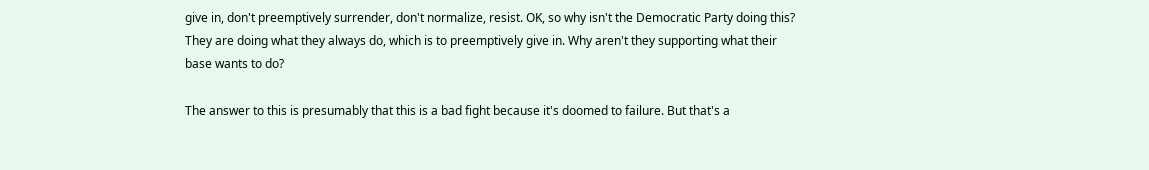give in, don't preemptively surrender, don't normalize, resist. OK, so why isn't the Democratic Party doing this? They are doing what they always do, which is to preemptively give in. Why aren't they supporting what their base wants to do?

The answer to this is presumably that this is a bad fight because it's doomed to failure. But that's a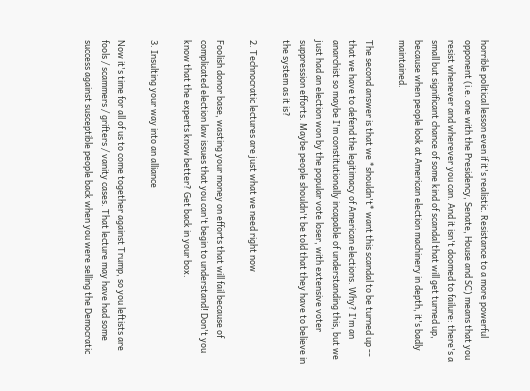horrible political lesson even if it's realistic. Resistance to a more powerful opponent (i.e. one with the Presidency, Senate, House and SC) means that you resist whenever and wherever you can. And it isn't doomed to failure: there's a small but significant chance of some kind of scandal that will get turned up, because when people look at American election machinery in depth, it's badly maintained.

The second answer is that we *shouldn't* want this scandal to be turned up -- that we have to defend the legitimacy of American elections. Why? I'm an anarchist so maybe I'm constitutionally incapable of understanding this, but we just had an election won by the popular vote loser, with extensive voter suppression efforts. Maybe people shouldn't be told that they have to believe in the system as it is?

2. Technocratic lectures are just what we need right now

Foolish donor base, wasting your money on efforts that will fail because of complicated election law issues that you can't begin to understand! Don't you know that the experts know better? Get back in your box.

3. Insulting your way into an alliance

Now it's time for all of us to come together against Trump, so you leftists are fools / scammers / grifters / vanity cases. That lecture may have had some success against susceptible people back when you were selling the Democratic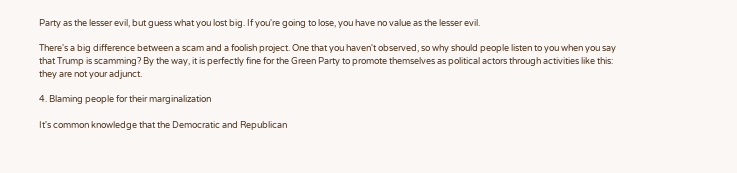Party as the lesser evil, but guess what you lost big. If you're going to lose, you have no value as the lesser evil.

There's a big difference between a scam and a foolish project. One that you haven't observed, so why should people listen to you when you say that Trump is scamming? By the way, it is perfectly fine for the Green Party to promote themselves as political actors through activities like this: they are not your adjunct.

4. Blaming people for their marginalization

It's common knowledge that the Democratic and Republican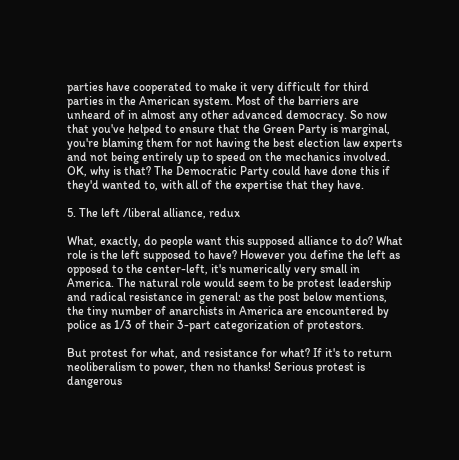parties have cooperated to make it very difficult for third parties in the American system. Most of the barriers are unheard of in almost any other advanced democracy. So now that you've helped to ensure that the Green Party is marginal, you're blaming them for not having the best election law experts and not being entirely up to speed on the mechanics involved. OK, why is that? The Democratic Party could have done this if they'd wanted to, with all of the expertise that they have.

5. The left /liberal alliance, redux

What, exactly, do people want this supposed alliance to do? What role is the left supposed to have? However you define the left as opposed to the center-left, it's numerically very small in America. The natural role would seem to be protest leadership and radical resistance in general: as the post below mentions, the tiny number of anarchists in America are encountered by police as 1/3 of their 3-part categorization of protestors.

But protest for what, and resistance for what? If it's to return neoliberalism to power, then no thanks! Serious protest is dangerous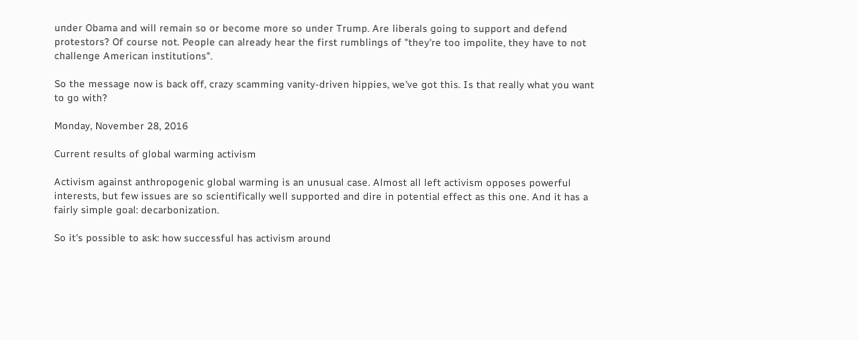under Obama and will remain so or become more so under Trump. Are liberals going to support and defend protestors? Of course not. People can already hear the first rumblings of "they're too impolite, they have to not challenge American institutions".

So the message now is back off, crazy scamming vanity-driven hippies, we've got this. Is that really what you want to go with?

Monday, November 28, 2016

Current results of global warming activism

Activism against anthropogenic global warming is an unusual case. Almost all left activism opposes powerful interests, but few issues are so scientifically well supported and dire in potential effect as this one. And it has a fairly simple goal: decarbonization.

So it's possible to ask: how successful has activism around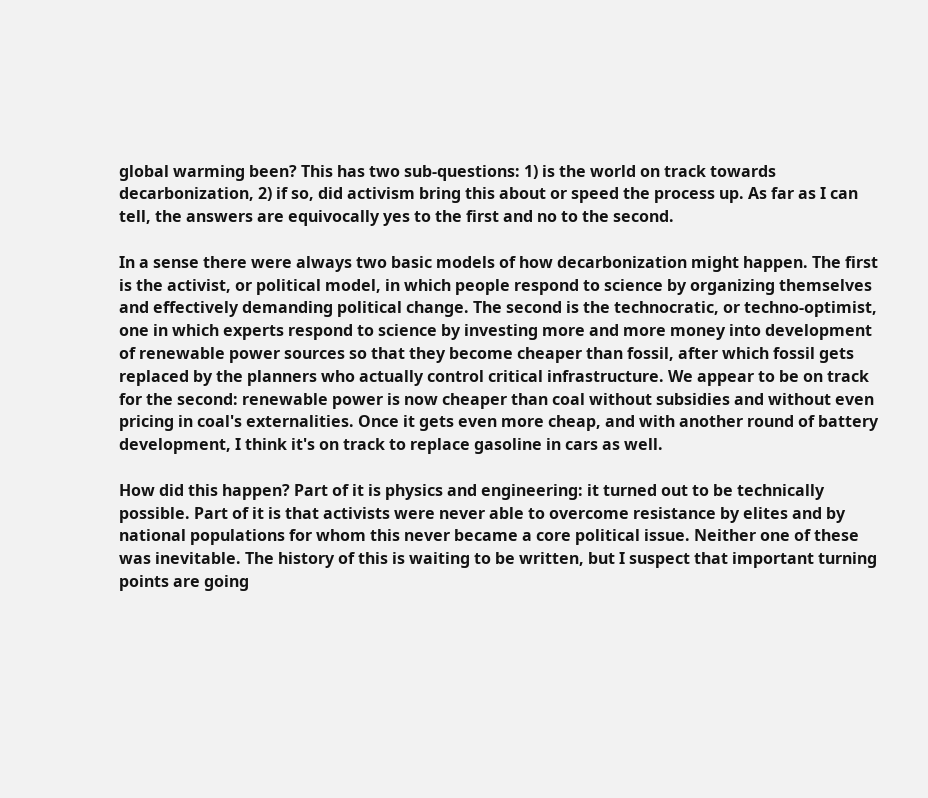global warming been? This has two sub-questions: 1) is the world on track towards decarbonization, 2) if so, did activism bring this about or speed the process up. As far as I can tell, the answers are equivocally yes to the first and no to the second.

In a sense there were always two basic models of how decarbonization might happen. The first is the activist, or political model, in which people respond to science by organizing themselves and effectively demanding political change. The second is the technocratic, or techno-optimist, one in which experts respond to science by investing more and more money into development of renewable power sources so that they become cheaper than fossil, after which fossil gets replaced by the planners who actually control critical infrastructure. We appear to be on track for the second: renewable power is now cheaper than coal without subsidies and without even pricing in coal's externalities. Once it gets even more cheap, and with another round of battery development, I think it's on track to replace gasoline in cars as well.

How did this happen? Part of it is physics and engineering: it turned out to be technically possible. Part of it is that activists were never able to overcome resistance by elites and by national populations for whom this never became a core political issue. Neither one of these was inevitable. The history of this is waiting to be written, but I suspect that important turning points are going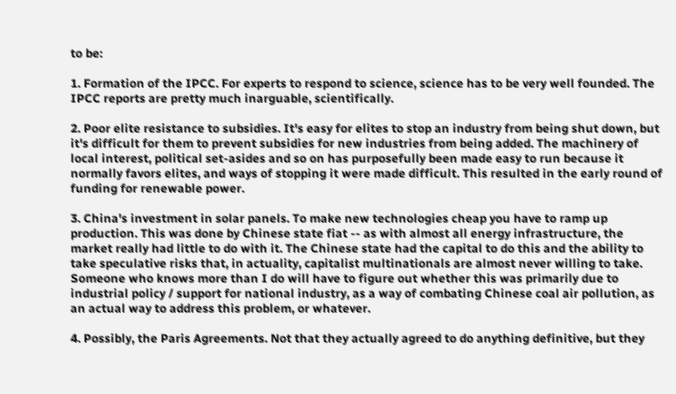to be:

1. Formation of the IPCC. For experts to respond to science, science has to be very well founded. The IPCC reports are pretty much inarguable, scientifically.

2. Poor elite resistance to subsidies. It's easy for elites to stop an industry from being shut down, but it's difficult for them to prevent subsidies for new industries from being added. The machinery of local interest, political set-asides and so on has purposefully been made easy to run because it normally favors elites, and ways of stopping it were made difficult. This resulted in the early round of funding for renewable power.

3. China's investment in solar panels. To make new technologies cheap you have to ramp up production. This was done by Chinese state fiat -- as with almost all energy infrastructure, the market really had little to do with it. The Chinese state had the capital to do this and the ability to take speculative risks that, in actuality, capitalist multinationals are almost never willing to take. Someone who knows more than I do will have to figure out whether this was primarily due to industrial policy / support for national industry, as a way of combating Chinese coal air pollution, as an actual way to address this problem, or whatever.

4. Possibly, the Paris Agreements. Not that they actually agreed to do anything definitive, but they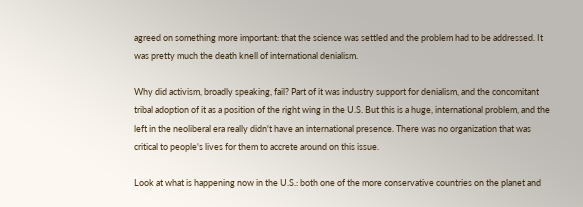agreed on something more important: that the science was settled and the problem had to be addressed. It was pretty much the death knell of international denialism.

Why did activism, broadly speaking, fail? Part of it was industry support for denialism, and the concomitant tribal adoption of it as a position of the right wing in the U.S. But this is a huge, international problem, and the left in the neoliberal era really didn't have an international presence. There was no organization that was critical to people's lives for them to accrete around on this issue.

Look at what is happening now in the U.S.: both one of the more conservative countries on the planet and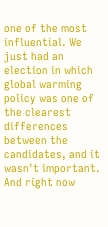one of the most influential. We just had an election in which global warming policy was one of the clearest differences between the candidates, and it wasn't important. And right now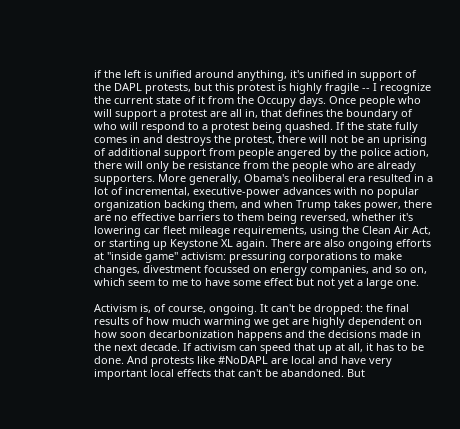if the left is unified around anything, it's unified in support of the DAPL protests, but this protest is highly fragile -- I recognize the current state of it from the Occupy days. Once people who will support a protest are all in, that defines the boundary of who will respond to a protest being quashed. If the state fully comes in and destroys the protest, there will not be an uprising of additional support from people angered by the police action, there will only be resistance from the people who are already supporters. More generally, Obama's neoliberal era resulted in a lot of incremental, executive-power advances with no popular organization backing them, and when Trump takes power, there are no effective barriers to them being reversed, whether it's lowering car fleet mileage requirements, using the Clean Air Act, or starting up Keystone XL again. There are also ongoing efforts at "inside game" activism: pressuring corporations to make changes, divestment focussed on energy companies, and so on, which seem to me to have some effect but not yet a large one.

Activism is, of course, ongoing. It can't be dropped: the final results of how much warming we get are highly dependent on how soon decarbonization happens and the decisions made in the next decade. If activism can speed that up at all, it has to be done. And protests like #NoDAPL are local and have very important local effects that can't be abandoned. But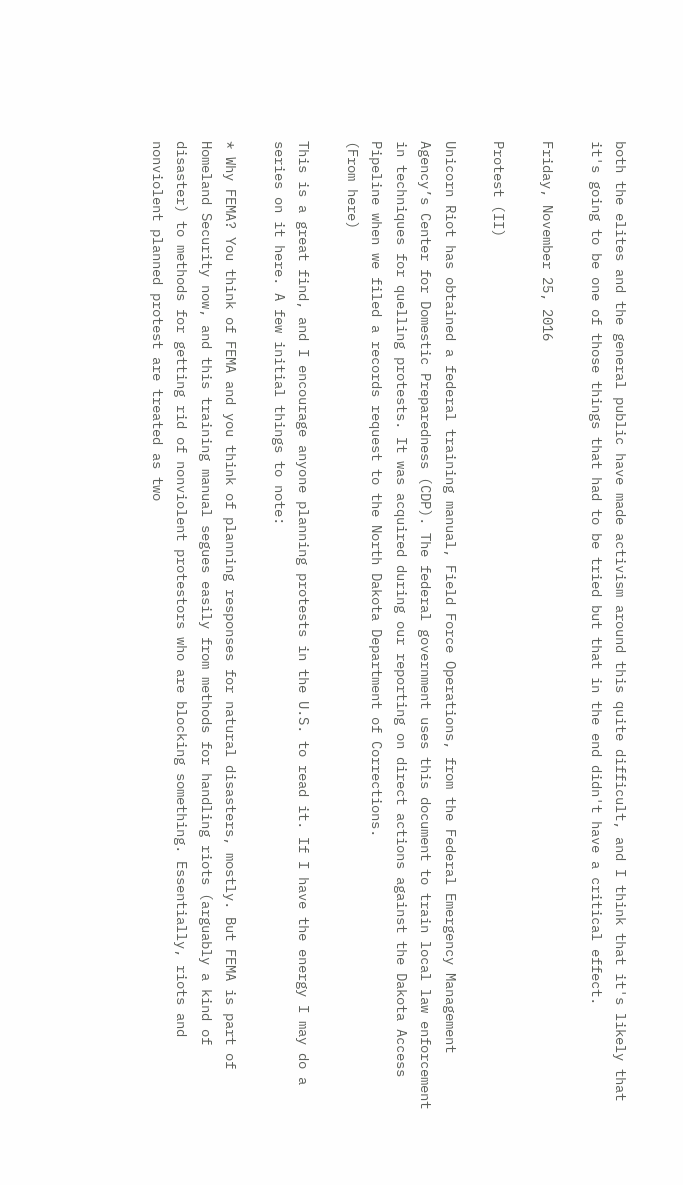both the elites and the general public have made activism around this quite difficult, and I think that it's likely that it's going to be one of those things that had to be tried but that in the end didn't have a critical effect.

Friday, November 25, 2016

Protest (II)

Unicorn Riot has obtained a federal training manual, Field Force Operations, from the Federal Emergency Management Agency’s Center for Domestic Preparedness (CDP). The federal government uses this document to train local law enforcement in techniques for quelling protests. It was acquired during our reporting on direct actions against the Dakota Access Pipeline when we filed a records request to the North Dakota Department of Corrections.
(From here)

This is a great find, and I encourage anyone planning protests in the U.S. to read it. If I have the energy I may do a series on it here. A few initial things to note:

* Why FEMA? You think of FEMA and you think of planning responses for natural disasters, mostly. But FEMA is part of Homeland Security now, and this training manual segues easily from methods for handling riots (arguably a kind of disaster) to methods for getting rid of nonviolent protestors who are blocking something. Essentially, riots and nonviolent planned protest are treated as two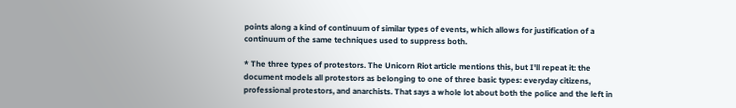points along a kind of continuum of similar types of events, which allows for justification of a continuum of the same techniques used to suppress both.

* The three types of protestors. The Unicorn Riot article mentions this, but I'll repeat it: the document models all protestors as belonging to one of three basic types: everyday citizens, professional protestors, and anarchists. That says a whole lot about both the police and the left in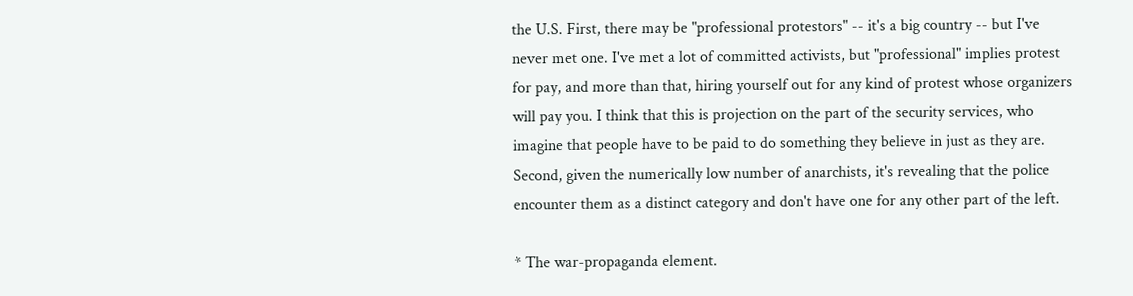the U.S. First, there may be "professional protestors" -- it's a big country -- but I've never met one. I've met a lot of committed activists, but "professional" implies protest for pay, and more than that, hiring yourself out for any kind of protest whose organizers will pay you. I think that this is projection on the part of the security services, who imagine that people have to be paid to do something they believe in just as they are. Second, given the numerically low number of anarchists, it's revealing that the police encounter them as a distinct category and don't have one for any other part of the left.

* The war-propaganda element.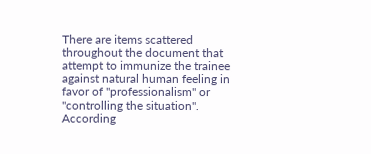There are items scattered throughout the document that attempt to immunize the trainee against natural human feeling in favor of "professionalism" or "controlling the situation". According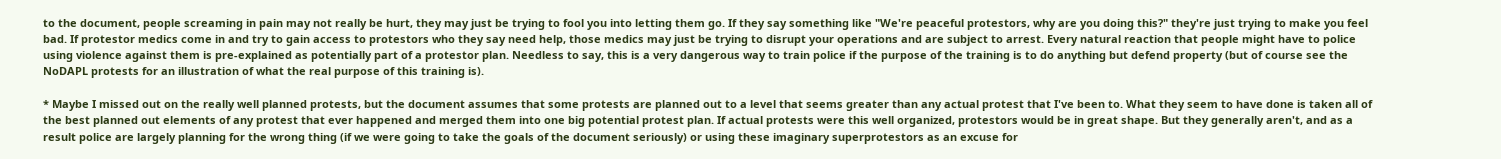to the document, people screaming in pain may not really be hurt, they may just be trying to fool you into letting them go. If they say something like "We're peaceful protestors, why are you doing this?" they're just trying to make you feel bad. If protestor medics come in and try to gain access to protestors who they say need help, those medics may just be trying to disrupt your operations and are subject to arrest. Every natural reaction that people might have to police using violence against them is pre-explained as potentially part of a protestor plan. Needless to say, this is a very dangerous way to train police if the purpose of the training is to do anything but defend property (but of course see the NoDAPL protests for an illustration of what the real purpose of this training is).

* Maybe I missed out on the really well planned protests, but the document assumes that some protests are planned out to a level that seems greater than any actual protest that I've been to. What they seem to have done is taken all of the best planned out elements of any protest that ever happened and merged them into one big potential protest plan. If actual protests were this well organized, protestors would be in great shape. But they generally aren't, and as a result police are largely planning for the wrong thing (if we were going to take the goals of the document seriously) or using these imaginary superprotestors as an excuse for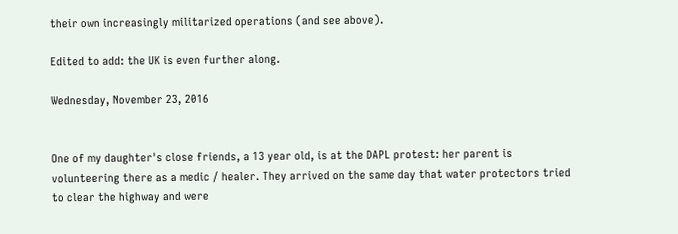their own increasingly militarized operations (and see above).

Edited to add: the UK is even further along.

Wednesday, November 23, 2016


One of my daughter's close friends, a 13 year old, is at the DAPL protest: her parent is volunteering there as a medic / healer. They arrived on the same day that water protectors tried to clear the highway and were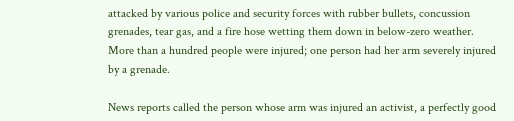attacked by various police and security forces with rubber bullets, concussion grenades, tear gas, and a fire hose wetting them down in below-zero weather. More than a hundred people were injured; one person had her arm severely injured by a grenade.

News reports called the person whose arm was injured an activist, a perfectly good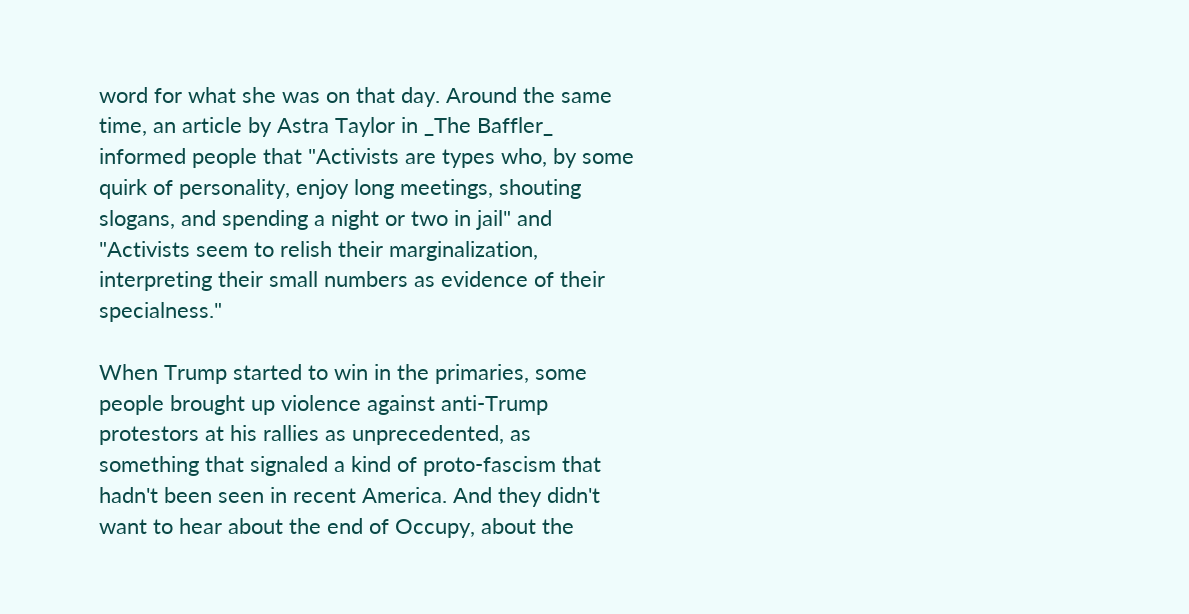word for what she was on that day. Around the same time, an article by Astra Taylor in _The Baffler_ informed people that "Activists are types who, by some quirk of personality, enjoy long meetings, shouting slogans, and spending a night or two in jail" and "Activists seem to relish their marginalization, interpreting their small numbers as evidence of their specialness."

When Trump started to win in the primaries, some people brought up violence against anti-Trump protestors at his rallies as unprecedented, as something that signaled a kind of proto-fascism that hadn't been seen in recent America. And they didn't want to hear about the end of Occupy, about the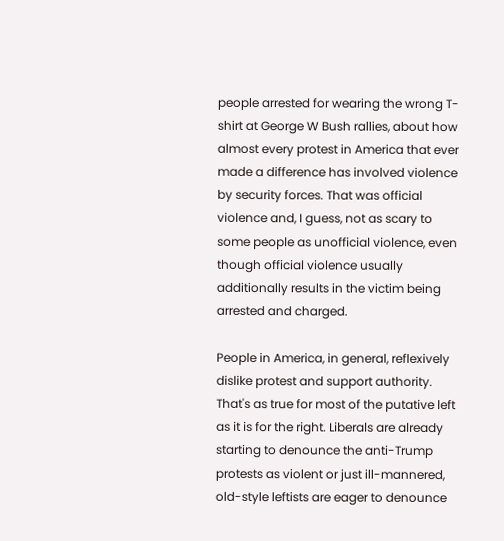people arrested for wearing the wrong T-shirt at George W Bush rallies, about how almost every protest in America that ever made a difference has involved violence by security forces. That was official violence and, I guess, not as scary to some people as unofficial violence, even though official violence usually additionally results in the victim being arrested and charged.

People in America, in general, reflexively dislike protest and support authority. That's as true for most of the putative left as it is for the right. Liberals are already starting to denounce the anti-Trump protests as violent or just ill-mannered, old-style leftists are eager to denounce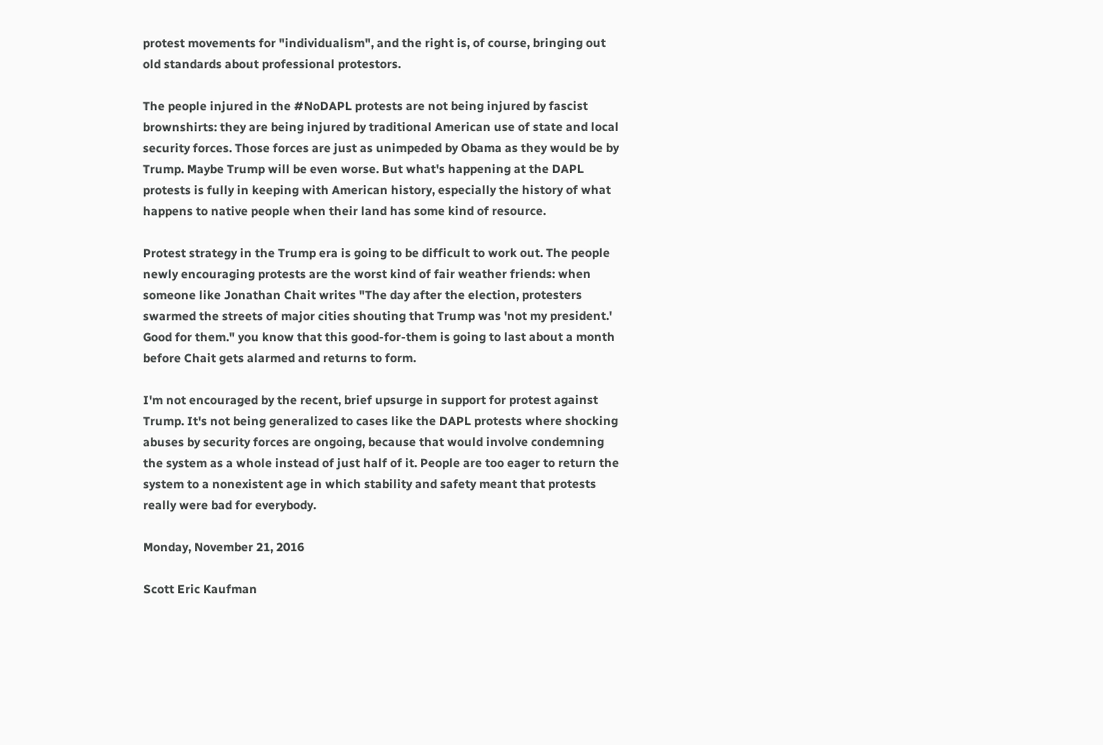protest movements for "individualism", and the right is, of course, bringing out old standards about professional protestors.

The people injured in the #NoDAPL protests are not being injured by fascist brownshirts: they are being injured by traditional American use of state and local security forces. Those forces are just as unimpeded by Obama as they would be by Trump. Maybe Trump will be even worse. But what's happening at the DAPL protests is fully in keeping with American history, especially the history of what happens to native people when their land has some kind of resource.

Protest strategy in the Trump era is going to be difficult to work out. The people newly encouraging protests are the worst kind of fair weather friends: when someone like Jonathan Chait writes "The day after the election, protesters swarmed the streets of major cities shouting that Trump was 'not my president.' Good for them." you know that this good-for-them is going to last about a month before Chait gets alarmed and returns to form.

I'm not encouraged by the recent, brief upsurge in support for protest against Trump. It's not being generalized to cases like the DAPL protests where shocking abuses by security forces are ongoing, because that would involve condemning the system as a whole instead of just half of it. People are too eager to return the system to a nonexistent age in which stability and safety meant that protests really were bad for everybody.

Monday, November 21, 2016

Scott Eric Kaufman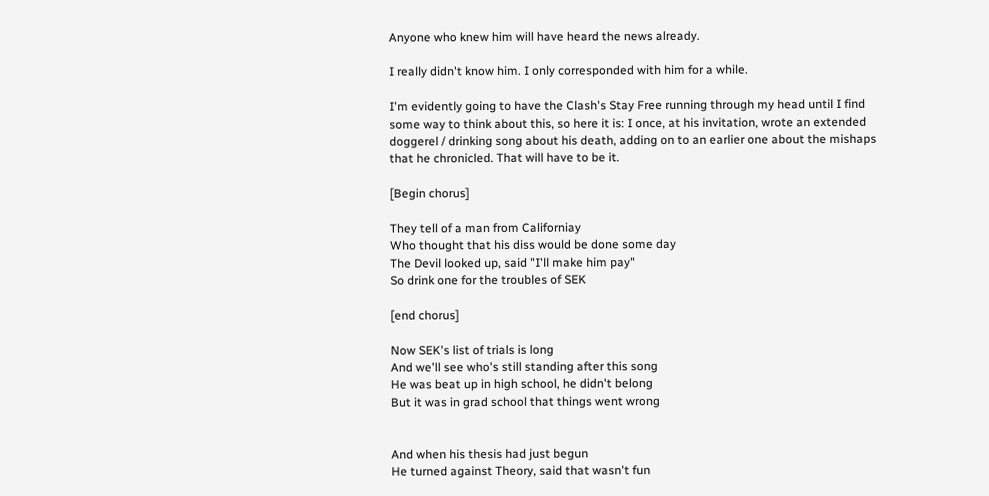Anyone who knew him will have heard the news already.

I really didn't know him. I only corresponded with him for a while.

I'm evidently going to have the Clash's Stay Free running through my head until I find some way to think about this, so here it is: I once, at his invitation, wrote an extended doggerel / drinking song about his death, adding on to an earlier one about the mishaps that he chronicled. That will have to be it.

[Begin chorus]

They tell of a man from Californiay
Who thought that his diss would be done some day
The Devil looked up, said "I'll make him pay"
So drink one for the troubles of SEK

[end chorus]

Now SEK's list of trials is long
And we'll see who's still standing after this song
He was beat up in high school, he didn't belong
But it was in grad school that things went wrong


And when his thesis had just begun
He turned against Theory, said that wasn't fun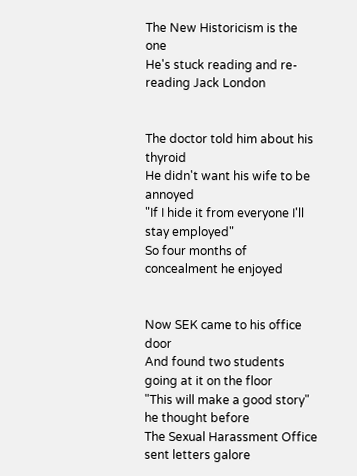The New Historicism is the one
He's stuck reading and re-reading Jack London


The doctor told him about his thyroid
He didn't want his wife to be annoyed
"If I hide it from everyone I'll stay employed"
So four months of concealment he enjoyed


Now SEK came to his office door
And found two students going at it on the floor
"This will make a good story" he thought before
The Sexual Harassment Office sent letters galore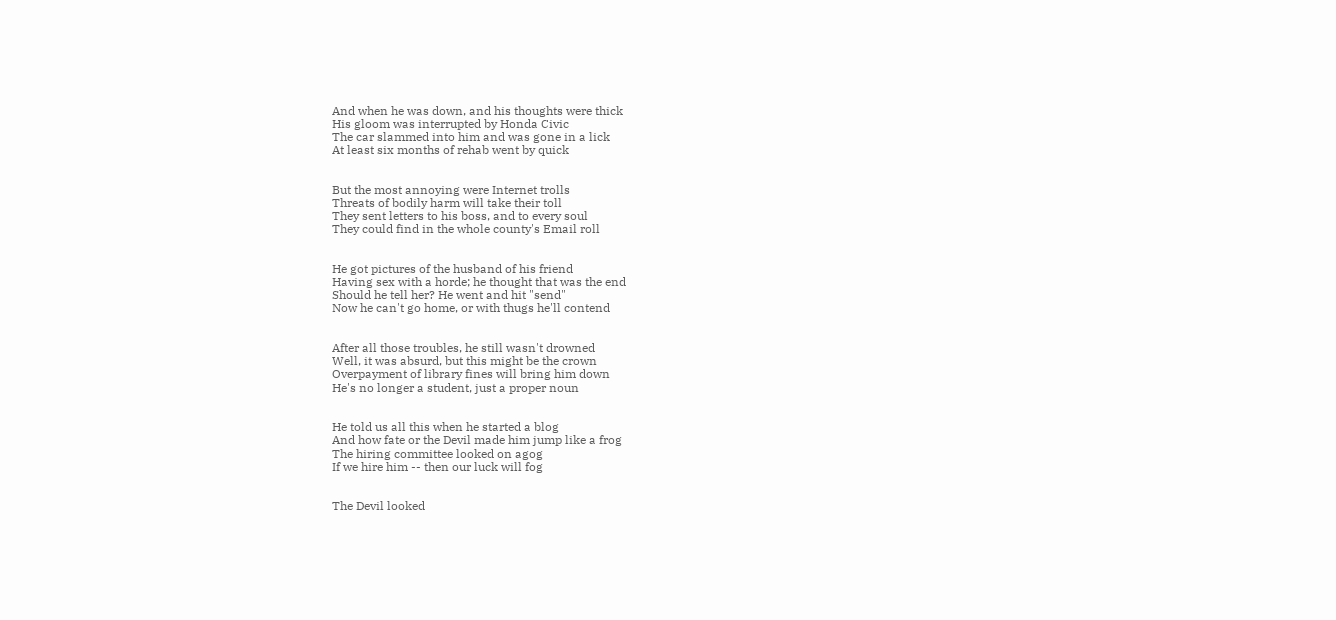And when he was down, and his thoughts were thick
His gloom was interrupted by Honda Civic
The car slammed into him and was gone in a lick
At least six months of rehab went by quick


But the most annoying were Internet trolls
Threats of bodily harm will take their toll
They sent letters to his boss, and to every soul
They could find in the whole county's Email roll


He got pictures of the husband of his friend
Having sex with a horde; he thought that was the end
Should he tell her? He went and hit "send"
Now he can't go home, or with thugs he'll contend


After all those troubles, he still wasn't drowned
Well, it was absurd, but this might be the crown
Overpayment of library fines will bring him down
He's no longer a student, just a proper noun


He told us all this when he started a blog
And how fate or the Devil made him jump like a frog
The hiring committee looked on agog
If we hire him -- then our luck will fog


The Devil looked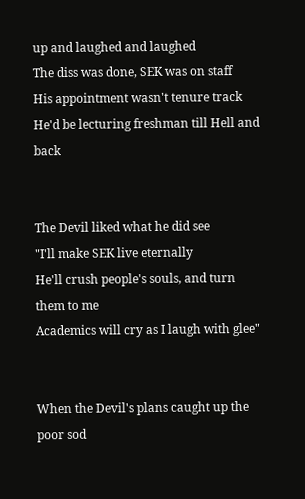up and laughed and laughed
The diss was done, SEK was on staff
His appointment wasn't tenure track
He'd be lecturing freshman till Hell and back


The Devil liked what he did see
"I'll make SEK live eternally
He'll crush people's souls, and turn them to me
Academics will cry as I laugh with glee"


When the Devil's plans caught up the poor sod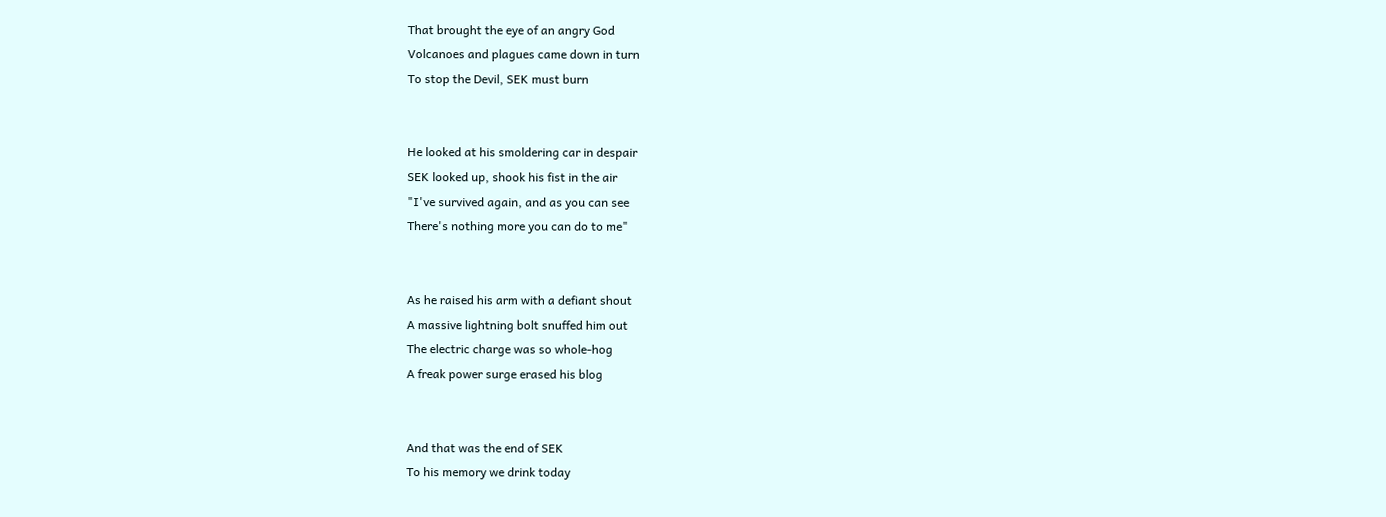That brought the eye of an angry God
Volcanoes and plagues came down in turn
To stop the Devil, SEK must burn


He looked at his smoldering car in despair
SEK looked up, shook his fist in the air
"I've survived again, and as you can see
There's nothing more you can do to me"


As he raised his arm with a defiant shout
A massive lightning bolt snuffed him out
The electric charge was so whole-hog
A freak power surge erased his blog


And that was the end of SEK
To his memory we drink today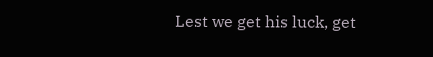Lest we get his luck, get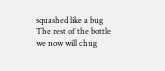squashed like a bug
The rest of the bottle we now will chug